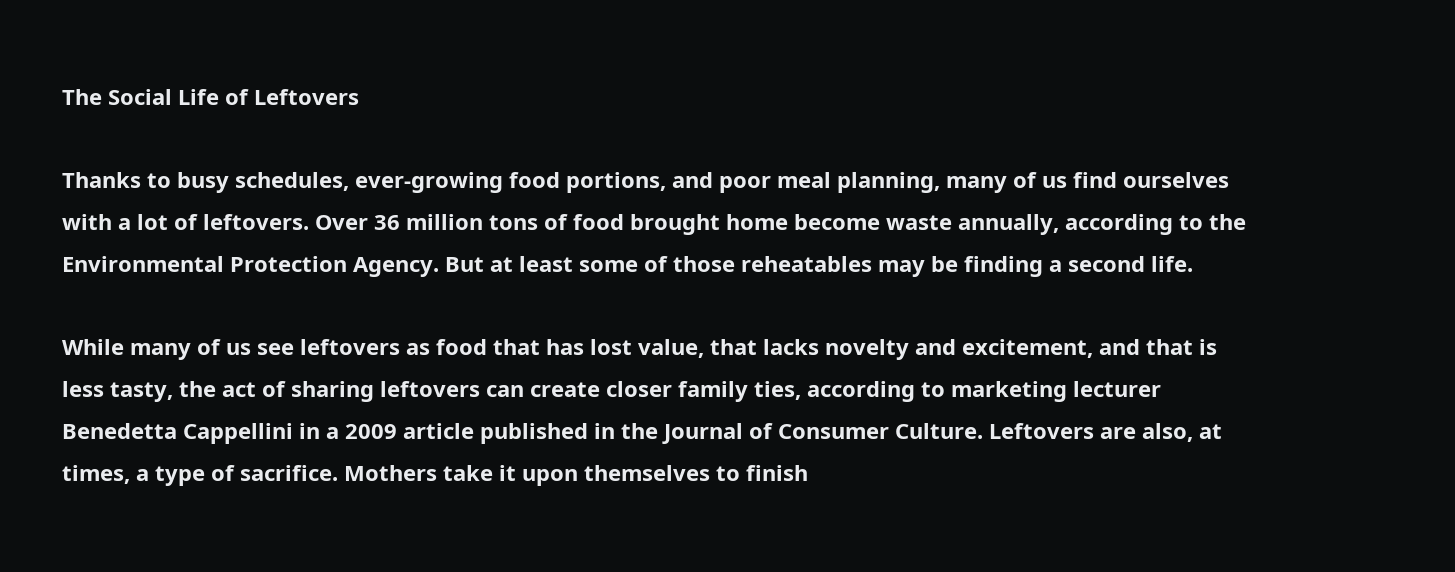The Social Life of Leftovers

Thanks to busy schedules, ever-growing food portions, and poor meal planning, many of us find ourselves with a lot of leftovers. Over 36 million tons of food brought home become waste annually, according to the Environmental Protection Agency. But at least some of those reheatables may be finding a second life.

While many of us see leftovers as food that has lost value, that lacks novelty and excitement, and that is less tasty, the act of sharing leftovers can create closer family ties, according to marketing lecturer Benedetta Cappellini in a 2009 article published in the Journal of Consumer Culture. Leftovers are also, at times, a type of sacrifice. Mothers take it upon themselves to finish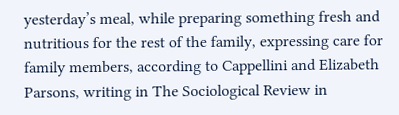yesterday’s meal, while preparing something fresh and nutritious for the rest of the family, expressing care for family members, according to Cappellini and Elizabeth Parsons, writing in The Sociological Review in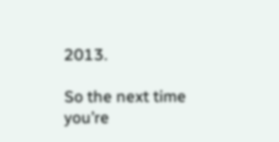2013.

So the next time you’re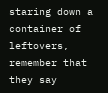staring down a container of leftovers, remember that they say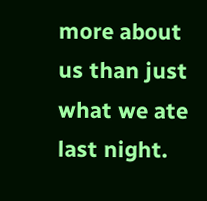more about us than just what we ate last night.